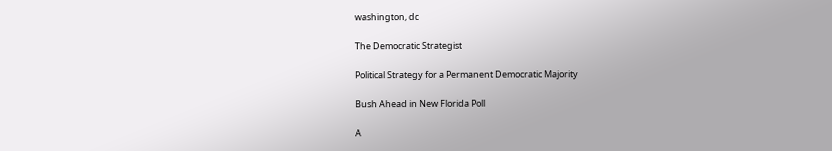washington, dc

The Democratic Strategist

Political Strategy for a Permanent Democratic Majority

Bush Ahead in New Florida Poll

A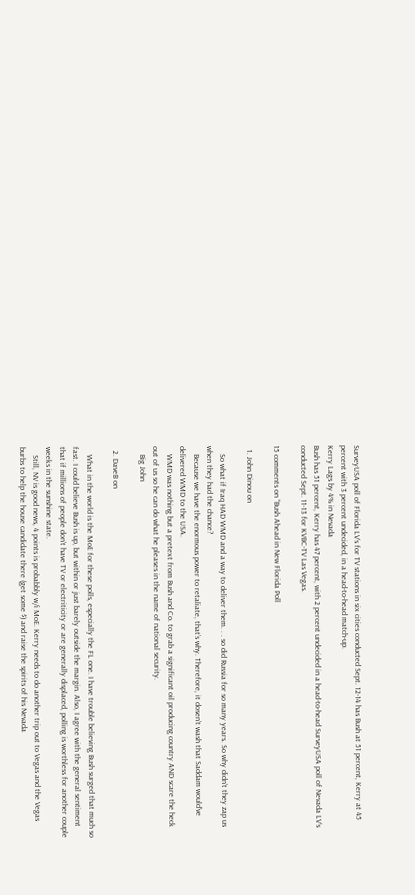SurveyUSA poll of Florida LV’s for TV stations in six cities conducted Sept. 12-14 has Bush at 51 percent, Kerry at 45 percent with 3 percent undecided, in a head-to-head match-up.
Kerry Lags by 4% in Nevada
Bush has 51 percent, Kerry has 47 percent, with 2 percent undecided in a head-to-head SurveyUSA poll of Nevada LV’s conducted Sept. 11-13 for KVBC-TV Las Vegas.

15 comments on “Bush Ahead in New Florida Poll

  1. John Dinou on

    So what if Iraq HAD WMD and a way to deliver them. . . so did Russia for so many years. So why didn’t they zap us when they had the chance?
    Because we have the enormous power to retaliate, that’s why. Therefore, it dosen’t wash that Saddam would’ve delivered WMD to the USA.
    WMD was nothing but a pretext from Bush and Co. to grab a significant oil producing country AND scare the heck out of us so he can do what he pleases in the name of national security.
    Big John

  2. DaveB on

    What in the world is the MoE for these polls, especially the FL one. I have trouble believing Bush surged that much so fast. I could believe Bush is up, but within or just barely outside the margin. Also, I agree with the general sentiment that if millions of people don’t have TV or electriticity or are generally displaced, polling is worthless for another couple weeks in the sunshine state.
    Still, NV is good news, 4 points is probabbly w/i MoE. Kerry needs to do another trip out to Vegas and the Vegas burbs to help the house candidate there (get some $) and raise the spirits of his Nevada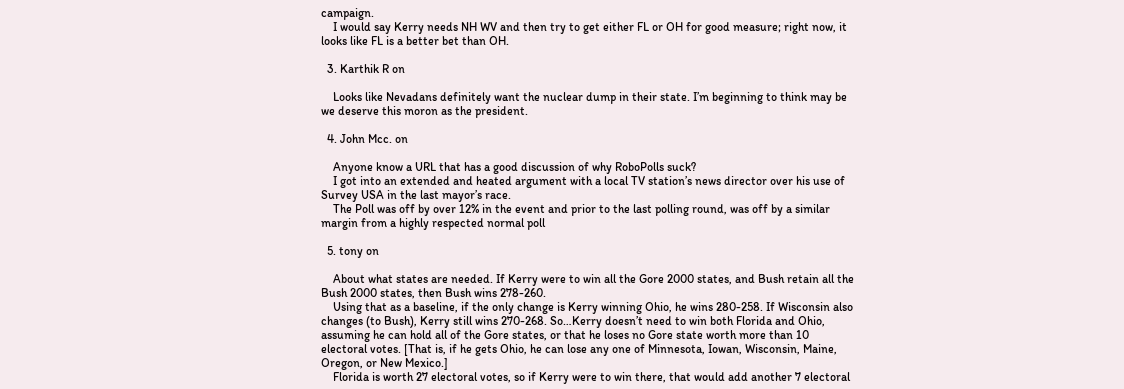campaign.
    I would say Kerry needs NH WV and then try to get either FL or OH for good measure; right now, it looks like FL is a better bet than OH.

  3. Karthik R on

    Looks like Nevadans definitely want the nuclear dump in their state. I’m beginning to think may be we deserve this moron as the president.

  4. John Mcc. on

    Anyone know a URL that has a good discussion of why RoboPolls suck?
    I got into an extended and heated argument with a local TV station’s news director over his use of Survey USA in the last mayor’s race.
    The Poll was off by over 12% in the event and prior to the last polling round, was off by a similar margin from a highly respected normal poll

  5. tony on

    About what states are needed. If Kerry were to win all the Gore 2000 states, and Bush retain all the Bush 2000 states, then Bush wins 278-260.
    Using that as a baseline, if the only change is Kerry winning Ohio, he wins 280-258. If Wisconsin also changes (to Bush), Kerry still wins 270-268. So…Kerry doesn’t need to win both Florida and Ohio, assuming he can hold all of the Gore states, or that he loses no Gore state worth more than 10 electoral votes. [That is, if he gets Ohio, he can lose any one of Minnesota, Iowan, Wisconsin, Maine, Oregon, or New Mexico.]
    Florida is worth 27 electoral votes, so if Kerry were to win there, that would add another 7 electoral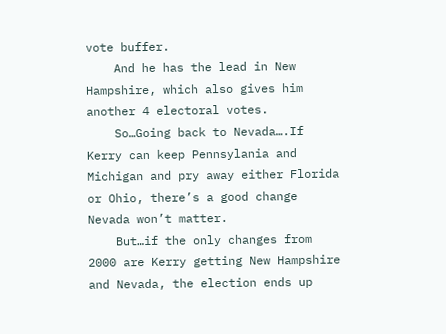vote buffer.
    And he has the lead in New Hampshire, which also gives him another 4 electoral votes.
    So…Going back to Nevada….If Kerry can keep Pennsylania and Michigan and pry away either Florida or Ohio, there’s a good change Nevada won’t matter.
    But…if the only changes from 2000 are Kerry getting New Hampshire and Nevada, the election ends up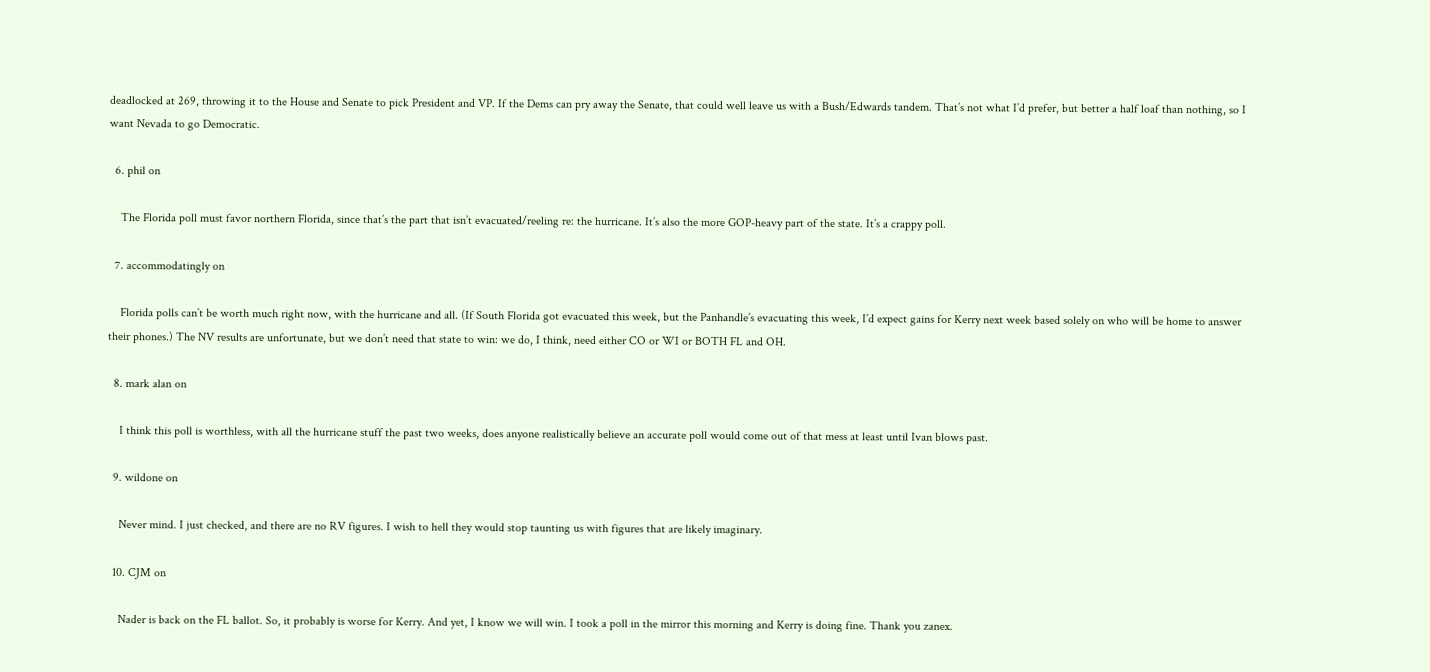deadlocked at 269, throwing it to the House and Senate to pick President and VP. If the Dems can pry away the Senate, that could well leave us with a Bush/Edwards tandem. That’s not what I’d prefer, but better a half loaf than nothing, so I want Nevada to go Democratic.

  6. phil on

    The Florida poll must favor northern Florida, since that’s the part that isn’t evacuated/reeling re: the hurricane. It’s also the more GOP-heavy part of the state. It’s a crappy poll.

  7. accommodatingly on

    Florida polls can’t be worth much right now, with the hurricane and all. (If South Florida got evacuated this week, but the Panhandle’s evacuating this week, I’d expect gains for Kerry next week based solely on who will be home to answer their phones.) The NV results are unfortunate, but we don’t need that state to win: we do, I think, need either CO or WI or BOTH FL and OH.

  8. mark alan on

    I think this poll is worthless, with all the hurricane stuff the past two weeks, does anyone realistically believe an accurate poll would come out of that mess at least until Ivan blows past.

  9. wildone on

    Never mind. I just checked, and there are no RV figures. I wish to hell they would stop taunting us with figures that are likely imaginary.

  10. CJM on

    Nader is back on the FL ballot. So, it probably is worse for Kerry. And yet, I know we will win. I took a poll in the mirror this morning and Kerry is doing fine. Thank you zanex.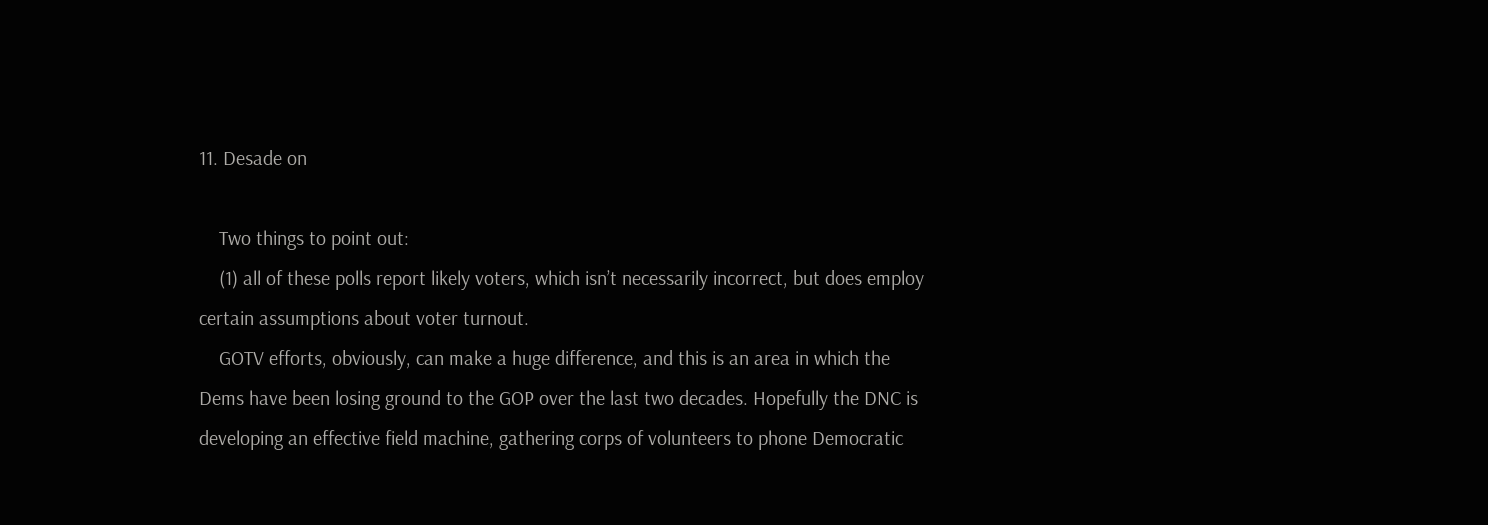11. Desade on

    Two things to point out:
    (1) all of these polls report likely voters, which isn’t necessarily incorrect, but does employ certain assumptions about voter turnout.
    GOTV efforts, obviously, can make a huge difference, and this is an area in which the Dems have been losing ground to the GOP over the last two decades. Hopefully the DNC is developing an effective field machine, gathering corps of volunteers to phone Democratic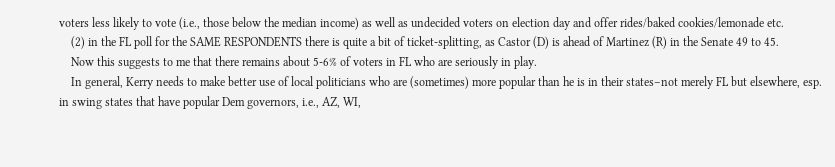voters less likely to vote (i.e., those below the median income) as well as undecided voters on election day and offer rides/baked cookies/lemonade etc.
    (2) in the FL poll for the SAME RESPONDENTS there is quite a bit of ticket-splitting, as Castor (D) is ahead of Martinez (R) in the Senate 49 to 45.
    Now this suggests to me that there remains about 5-6% of voters in FL who are seriously in play.
    In general, Kerry needs to make better use of local politicians who are (sometimes) more popular than he is in their states–not merely FL but elsewhere, esp. in swing states that have popular Dem governors, i.e., AZ, WI,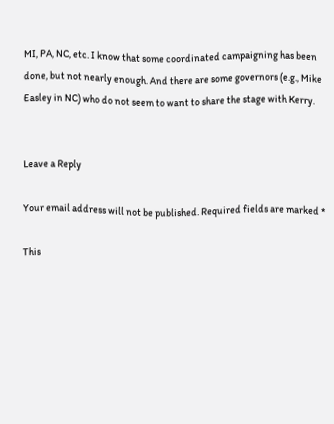MI, PA, NC, etc. I know that some coordinated campaigning has been done, but not nearly enough. And there are some governors (e.g., Mike Easley in NC) who do not seem to want to share the stage with Kerry.


Leave a Reply

Your email address will not be published. Required fields are marked *

This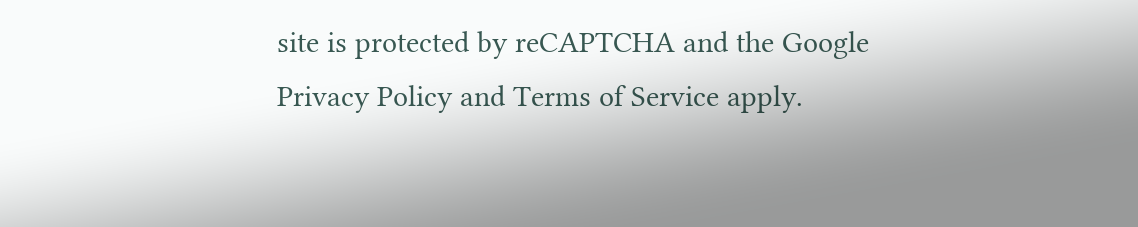site is protected by reCAPTCHA and the Google Privacy Policy and Terms of Service apply.